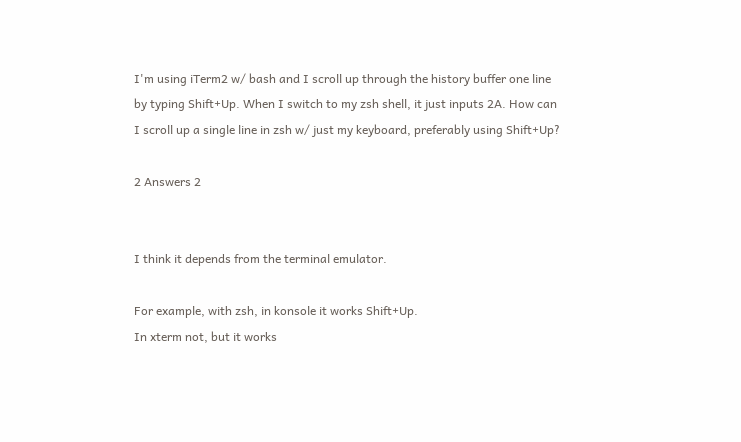I'm using iTerm2 w/ bash and I scroll up through the history buffer one line by typing Shift+Up. When I switch to my zsh shell, it just inputs 2A. How can I scroll up a single line in zsh w/ just my keyboard, preferably using Shift+Up?

2 Answers 2


I think it depends from the terminal emulator.

For example, with zsh, in konsole it works Shift+Up.
In xterm not, but it works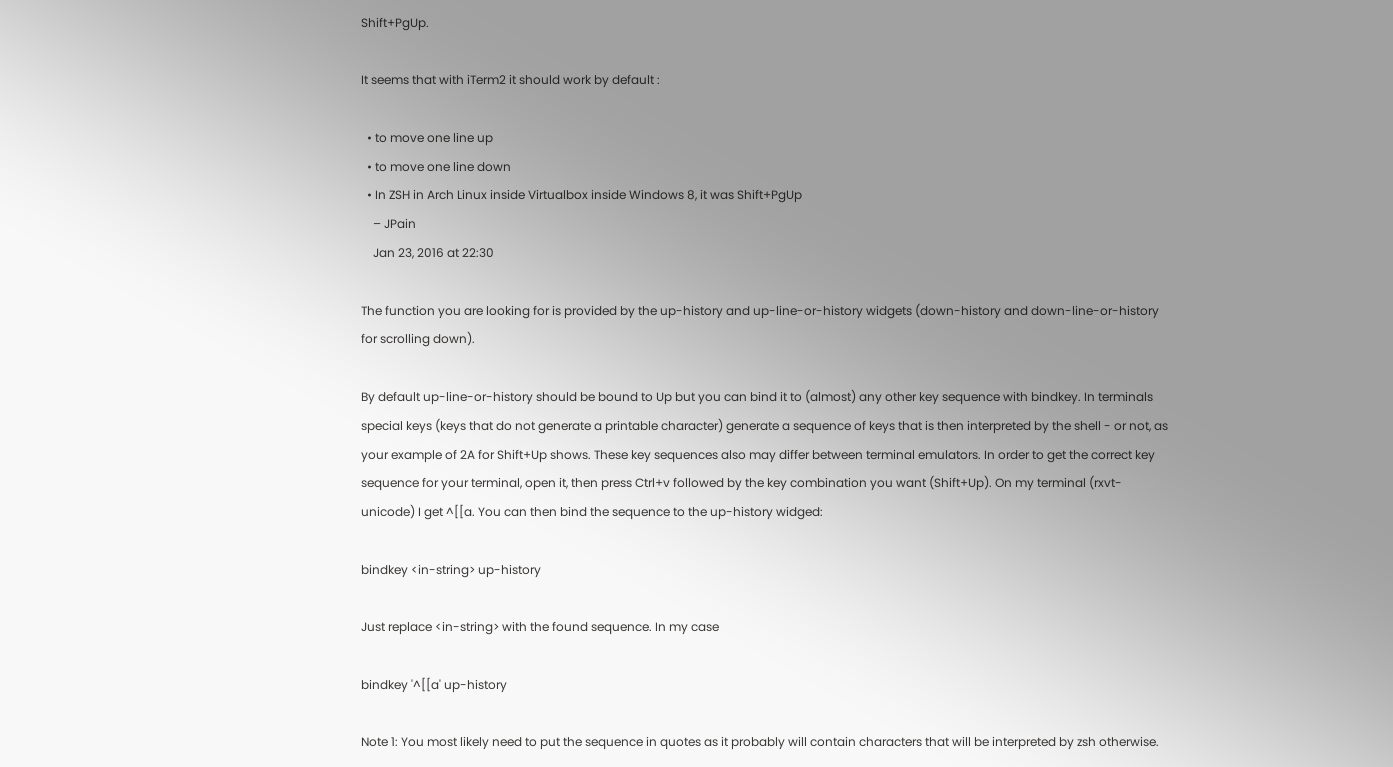Shift+PgUp.

It seems that with iTerm2 it should work by default :

  • to move one line up
  • to move one line down
  • In ZSH in Arch Linux inside Virtualbox inside Windows 8, it was Shift+PgUp
    – JPain
    Jan 23, 2016 at 22:30

The function you are looking for is provided by the up-history and up-line-or-history widgets (down-history and down-line-or-history for scrolling down).

By default up-line-or-history should be bound to Up but you can bind it to (almost) any other key sequence with bindkey. In terminals special keys (keys that do not generate a printable character) generate a sequence of keys that is then interpreted by the shell - or not, as your example of 2A for Shift+Up shows. These key sequences also may differ between terminal emulators. In order to get the correct key sequence for your terminal, open it, then press Ctrl+v followed by the key combination you want (Shift+Up). On my terminal (rxvt-unicode) I get ^[[a. You can then bind the sequence to the up-history widged:

bindkey <in-string> up-history

Just replace <in-string> with the found sequence. In my case

bindkey '^[[a' up-history

Note 1: You most likely need to put the sequence in quotes as it probably will contain characters that will be interpreted by zsh otherwise.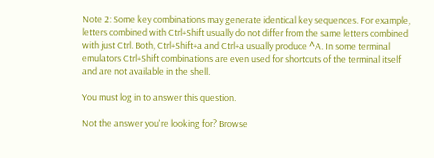Note 2: Some key combinations may generate identical key sequences. For example, letters combined with Ctrl+Shift usually do not differ from the same letters combined with just Ctrl. Both, Ctrl+Shift+a and Ctrl+a usually produce ^A. In some terminal emulators Ctrl+Shift combinations are even used for shortcuts of the terminal itself and are not available in the shell.

You must log in to answer this question.

Not the answer you're looking for? Browse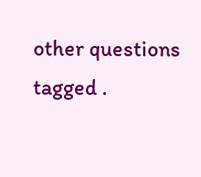other questions tagged .